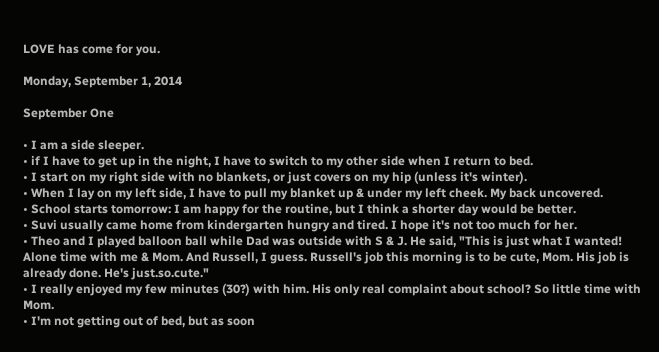LOVE has come for you.

Monday, September 1, 2014

September One

• I am a side sleeper.
• if I have to get up in the night, I have to switch to my other side when I return to bed.
• I start on my right side with no blankets, or just covers on my hip (unless it's winter).
• When I lay on my left side, I have to pull my blanket up & under my left cheek. My back uncovered.
• School starts tomorrow: I am happy for the routine, but I think a shorter day would be better.
• Suvi usually came home from kindergarten hungry and tired. I hope it's not too much for her.
• Theo and I played balloon ball while Dad was outside with S & J. He said, "This is just what I wanted! Alone time with me & Mom. And Russell, I guess. Russell's job this morning is to be cute, Mom. His job is already done. He's just.so.cute."
• I really enjoyed my few minutes (30?) with him. His only real complaint about school? So little time with Mom.
• I'm not getting out of bed, but as soon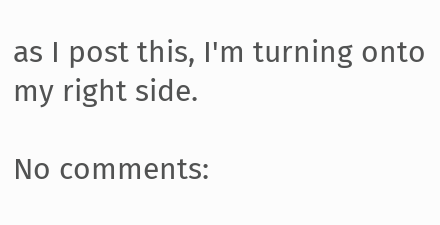as I post this, I'm turning onto my right side.

No comments: